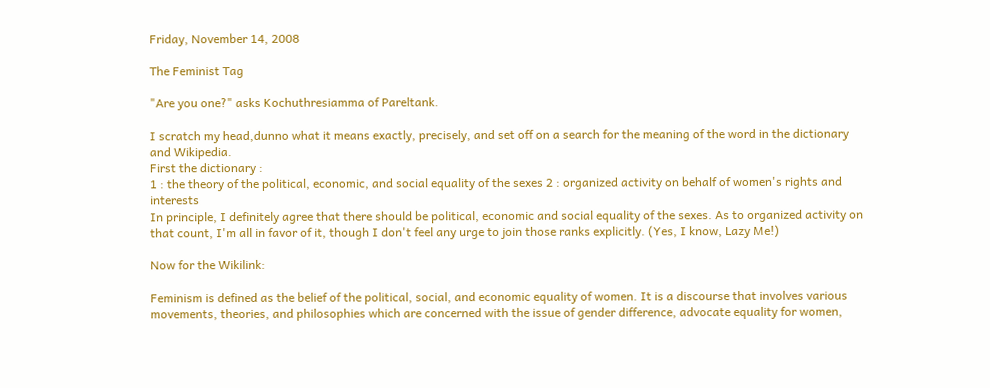Friday, November 14, 2008

The Feminist Tag

"Are you one?" asks Kochuthresiamma of Pareltank.

I scratch my head,dunno what it means exactly, precisely, and set off on a search for the meaning of the word in the dictionary and Wikipedia.
First the dictionary :
1 : the theory of the political, economic, and social equality of the sexes 2 : organized activity on behalf of women's rights and interests
In principle, I definitely agree that there should be political, economic and social equality of the sexes. As to organized activity on that count, I'm all in favor of it, though I don't feel any urge to join those ranks explicitly. (Yes, I know, Lazy Me!)

Now for the Wikilink:

Feminism is defined as the belief of the political, social, and economic equality of women. It is a discourse that involves various movements, theories, and philosophies which are concerned with the issue of gender difference, advocate equality for women,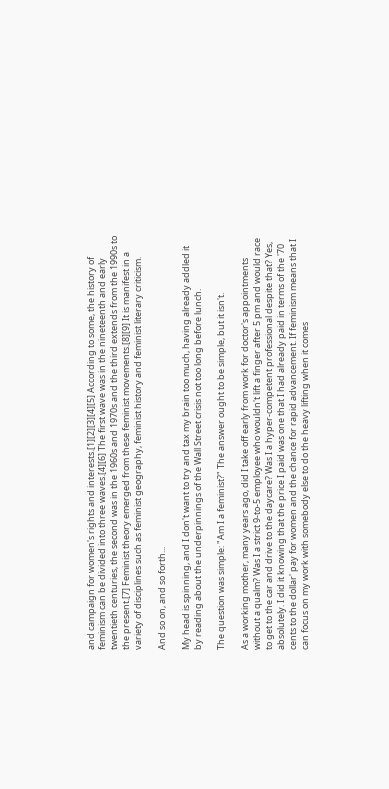and campaign for women's rights and interests.[1][2][3][4][5] According to some, the history of feminism can be divided into three waves.[4][6] The first wave was in the nineteenth and early twentieth centuries, the second was in the 1960s and 1970s and the third extends from the 1990s to the present.[7] Feminist theory emerged from these feminist movements.[8][9] It is manifest in a variety of disciplines such as feminist geography, feminist history and feminist literary criticism.

And so on, and so forth...

My head is spinning, and I don't want to try and tax my brain too much, having already addled it by reading about the underpinnings of the Wall Street crisis not too long before lunch.

The question was simple: "Am I a feminist?" The answer ought to be simple, but it isn't.

As a working mother, many years ago, did I take off early from work for doctor's appointments without a qualm? Was I a strict 9-to-5 employee who wouldn't lift a finger after 5 pm and would race to get to the car and drive to the daycare? Was I a hyper-competent professional despite that? Yes, absolutely. I did it knowing that the price I paid was one that I had already paid in terms of the '70 cents to the dollar' pay for women and the chance for rapid advancement. If feminism means that I can focus on my work with somebody else to do the heavy lifting when it comes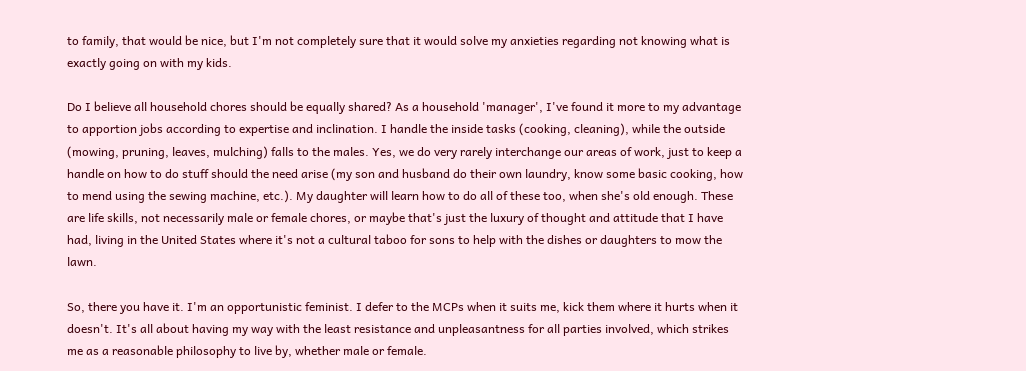to family, that would be nice, but I'm not completely sure that it would solve my anxieties regarding not knowing what is exactly going on with my kids.

Do I believe all household chores should be equally shared? As a household 'manager', I've found it more to my advantage to apportion jobs according to expertise and inclination. I handle the inside tasks (cooking, cleaning), while the outside (mowing, pruning, leaves, mulching) falls to the males. Yes, we do very rarely interchange our areas of work, just to keep a handle on how to do stuff should the need arise (my son and husband do their own laundry, know some basic cooking, how to mend using the sewing machine, etc.). My daughter will learn how to do all of these too, when she's old enough. These are life skills, not necessarily male or female chores, or maybe that's just the luxury of thought and attitude that I have had, living in the United States where it's not a cultural taboo for sons to help with the dishes or daughters to mow the lawn.

So, there you have it. I'm an opportunistic feminist. I defer to the MCPs when it suits me, kick them where it hurts when it doesn't. It's all about having my way with the least resistance and unpleasantness for all parties involved, which strikes me as a reasonable philosophy to live by, whether male or female.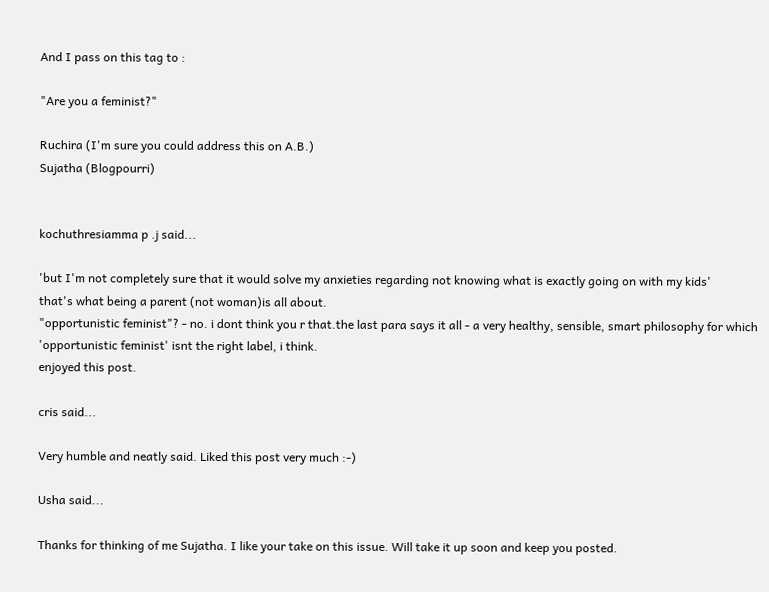And I pass on this tag to :

"Are you a feminist?"

Ruchira (I'm sure you could address this on A.B.)
Sujatha (Blogpourri)


kochuthresiamma p .j said...

'but I'm not completely sure that it would solve my anxieties regarding not knowing what is exactly going on with my kids'
that's what being a parent (not woman)is all about.
"opportunistic feminist"? - no. i dont think you r that.the last para says it all - a very healthy, sensible, smart philosophy for which 'opportunistic feminist' isnt the right label, i think.
enjoyed this post.

cris said...

Very humble and neatly said. Liked this post very much :-)

Usha said...

Thanks for thinking of me Sujatha. I like your take on this issue. Will take it up soon and keep you posted.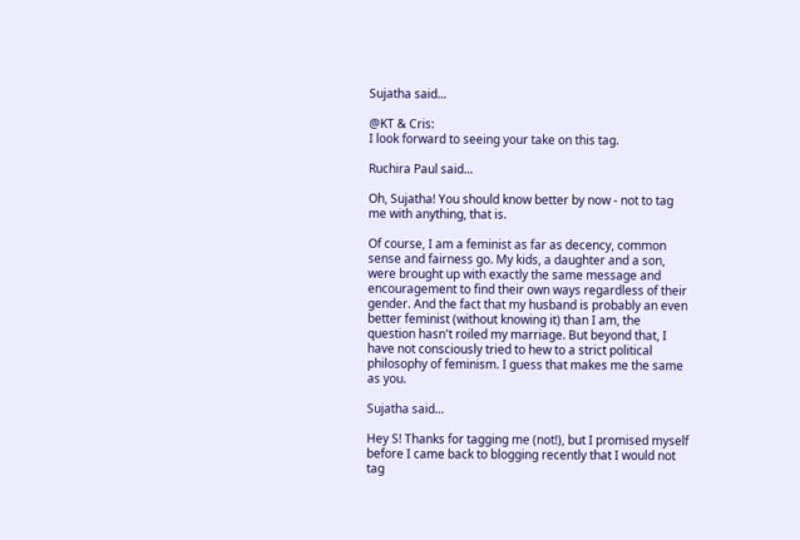Sujatha said...

@KT & Cris:
I look forward to seeing your take on this tag.

Ruchira Paul said...

Oh, Sujatha! You should know better by now - not to tag me with anything, that is.

Of course, I am a feminist as far as decency, common sense and fairness go. My kids, a daughter and a son, were brought up with exactly the same message and encouragement to find their own ways regardless of their gender. And the fact that my husband is probably an even better feminist (without knowing it) than I am, the question hasn't roiled my marriage. But beyond that, I have not consciously tried to hew to a strict political philosophy of feminism. I guess that makes me the same as you.

Sujatha said...

Hey S! Thanks for tagging me (not!), but I promised myself before I came back to blogging recently that I would not tag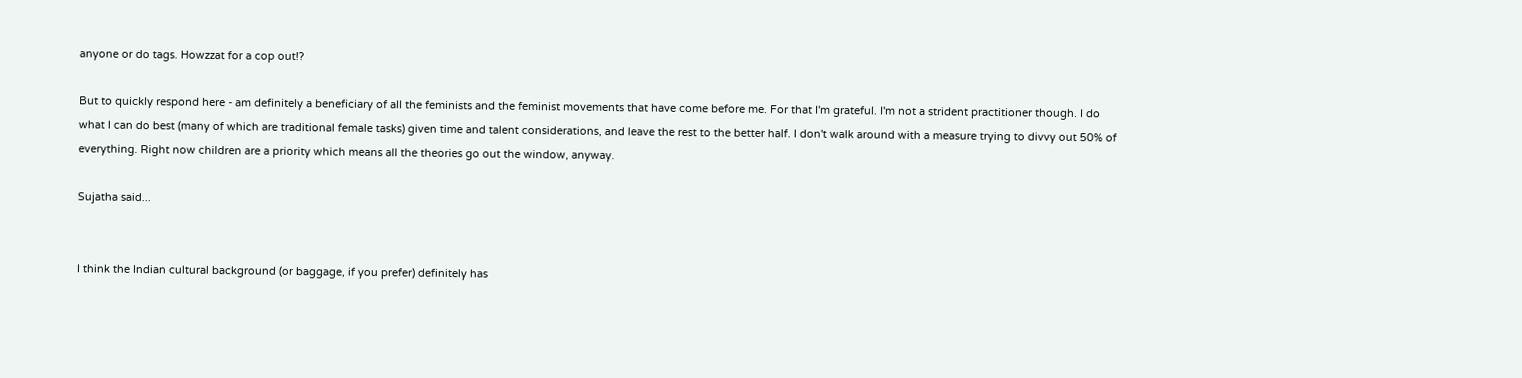anyone or do tags. Howzzat for a cop out!?

But to quickly respond here - am definitely a beneficiary of all the feminists and the feminist movements that have come before me. For that I'm grateful. I'm not a strident practitioner though. I do what I can do best (many of which are traditional female tasks) given time and talent considerations, and leave the rest to the better half. I don't walk around with a measure trying to divvy out 50% of everything. Right now children are a priority which means all the theories go out the window, anyway.

Sujatha said...


I think the Indian cultural background (or baggage, if you prefer) definitely has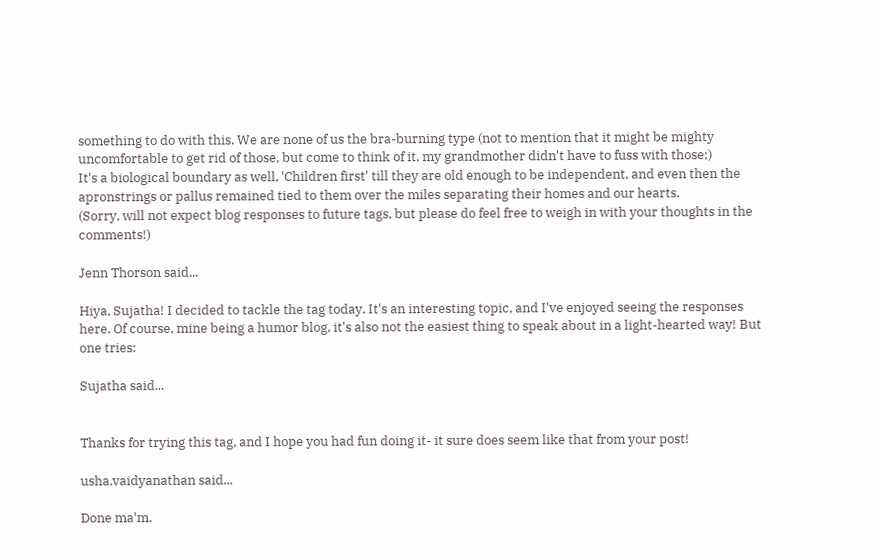something to do with this. We are none of us the bra-burning type (not to mention that it might be mighty uncomfortable to get rid of those, but come to think of it, my grandmother didn't have to fuss with those;)
It's a biological boundary as well, 'Children first' till they are old enough to be independent, and even then the apronstrings or pallus remained tied to them over the miles separating their homes and our hearts.
(Sorry, will not expect blog responses to future tags, but please do feel free to weigh in with your thoughts in the comments!)

Jenn Thorson said...

Hiya, Sujatha! I decided to tackle the tag today. It's an interesting topic, and I've enjoyed seeing the responses here. Of course, mine being a humor blog, it's also not the easiest thing to speak about in a light-hearted way! But one tries:

Sujatha said...


Thanks for trying this tag, and I hope you had fun doing it- it sure does seem like that from your post!

usha.vaidyanathan said...

Done ma'm.